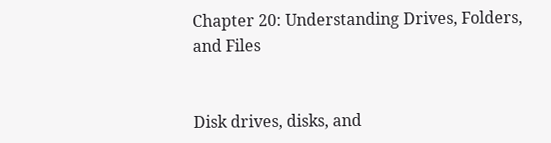Chapter 20: Understanding Drives, Folders, and Files


Disk drives, disks, and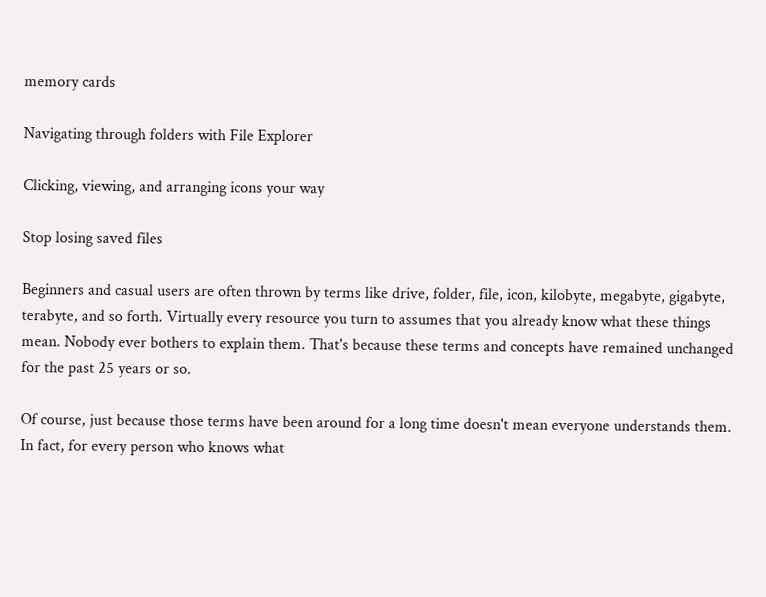memory cards

Navigating through folders with File Explorer

Clicking, viewing, and arranging icons your way

Stop losing saved files

Beginners and casual users are often thrown by terms like drive, folder, file, icon, kilobyte, megabyte, gigabyte, terabyte, and so forth. Virtually every resource you turn to assumes that you already know what these things mean. Nobody ever bothers to explain them. That's because these terms and concepts have remained unchanged for the past 25 years or so.

Of course, just because those terms have been around for a long time doesn't mean everyone understands them. In fact, for every person who knows what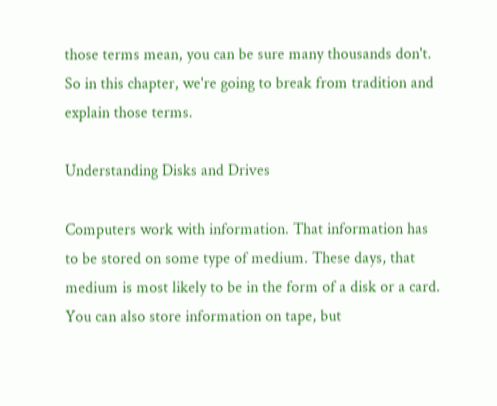those terms mean, you can be sure many thousands don't. So in this chapter, we're going to break from tradition and explain those terms.

Understanding Disks and Drives

Computers work with information. That information has to be stored on some type of medium. These days, that medium is most likely to be in the form of a disk or a card. You can also store information on tape, but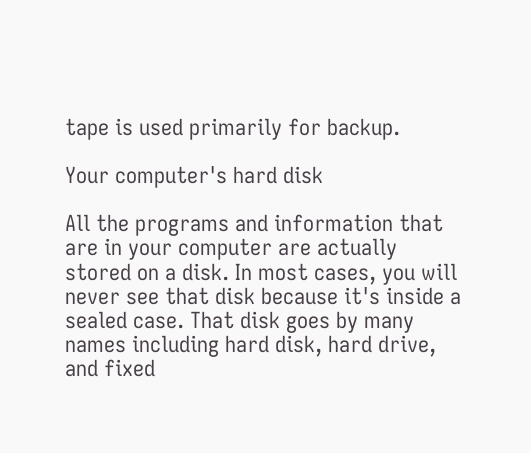tape is used primarily for backup.

Your computer's hard disk

All the programs and information that are in your computer are actually stored on a disk. In most cases, you will never see that disk because it's inside a sealed case. That disk goes by many names including hard disk, hard drive, and fixed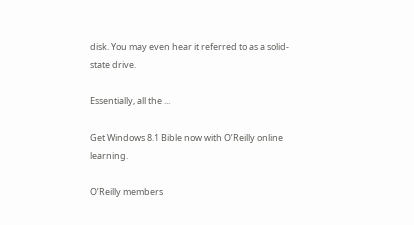disk. You may even hear it referred to as a solid-state drive.

Essentially, all the ...

Get Windows 8.1 Bible now with O’Reilly online learning.

O’Reilly members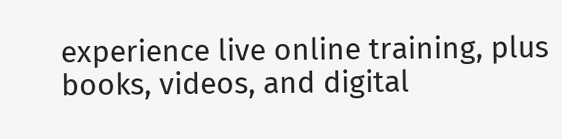experience live online training, plus books, videos, and digital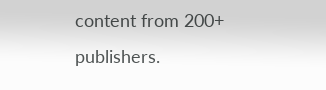content from 200+ publishers.